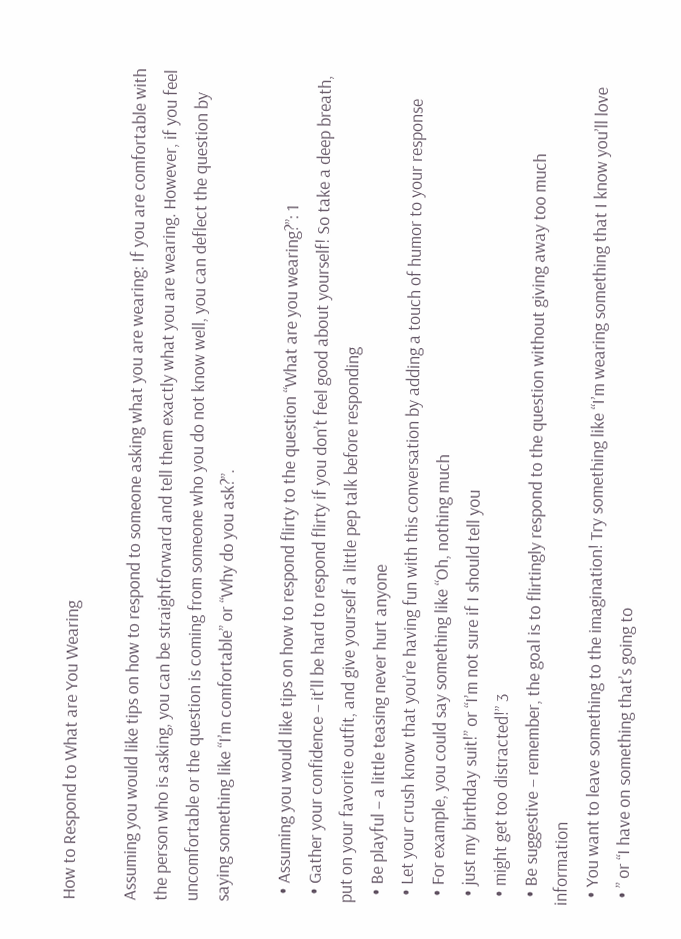How to Respond to What are You Wearing

Assuming you would like tips on how to respond to someone asking what you are wearing: If you are comfortable with the person who is asking, you can be straightforward and tell them exactly what you are wearing. However, if you feel uncomfortable or the question is coming from someone who you do not know well, you can deflect the question by saying something like “I’m comfortable” or “Why do you ask?”.

  • Assuming you would like tips on how to respond flirty to the question “What are you wearing?”: 1
  • Gather your confidence – it’ll be hard to respond flirty if you don’t feel good about yourself! So take a deep breath, put on your favorite outfit, and give yourself a little pep talk before responding
  • Be playful – a little teasing never hurt anyone
  • Let your crush know that you’re having fun with this conversation by adding a touch of humor to your response
  • For example, you could say something like “Oh, nothing much
  • just my birthday suit!” or “I’m not sure if I should tell you
  • might get too distracted!” 3
  • Be suggestive – remember, the goal is to flirtingly respond to the question without giving away too much information
  • You want to leave something to the imagination! Try something like “I’m wearing something that I know you’ll love
  • ” or “I have on something that’s going to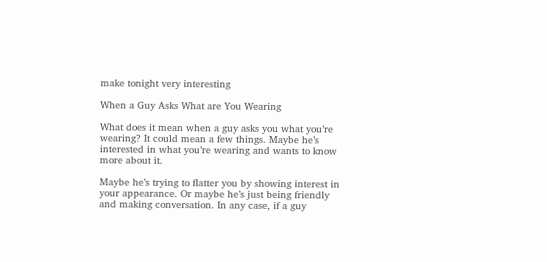make tonight very interesting

When a Guy Asks What are You Wearing

What does it mean when a guy asks you what you’re wearing? It could mean a few things. Maybe he’s interested in what you’re wearing and wants to know more about it.

Maybe he’s trying to flatter you by showing interest in your appearance. Or maybe he’s just being friendly and making conversation. In any case, if a guy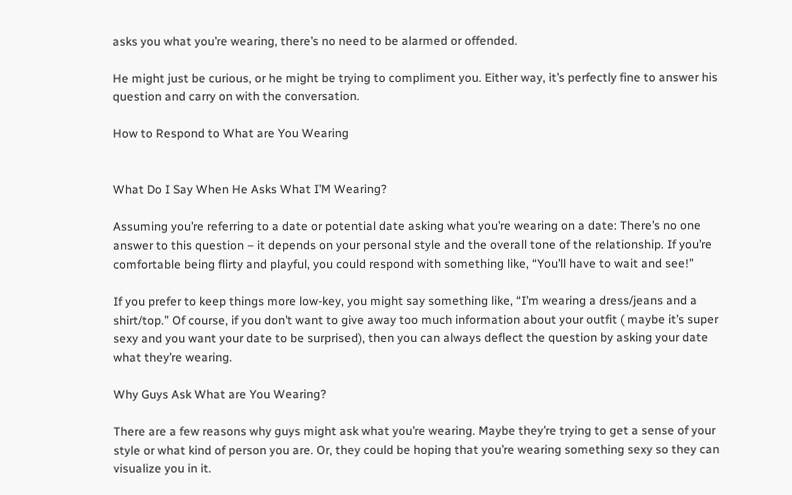asks you what you’re wearing, there’s no need to be alarmed or offended.

He might just be curious, or he might be trying to compliment you. Either way, it’s perfectly fine to answer his question and carry on with the conversation.

How to Respond to What are You Wearing


What Do I Say When He Asks What I’M Wearing?

Assuming you’re referring to a date or potential date asking what you’re wearing on a date: There’s no one answer to this question – it depends on your personal style and the overall tone of the relationship. If you’re comfortable being flirty and playful, you could respond with something like, “You’ll have to wait and see!”

If you prefer to keep things more low-key, you might say something like, “I’m wearing a dress/jeans and a shirt/top.” Of course, if you don’t want to give away too much information about your outfit ( maybe it’s super sexy and you want your date to be surprised), then you can always deflect the question by asking your date what they’re wearing.

Why Guys Ask What are You Wearing?

There are a few reasons why guys might ask what you’re wearing. Maybe they’re trying to get a sense of your style or what kind of person you are. Or, they could be hoping that you’re wearing something sexy so they can visualize you in it.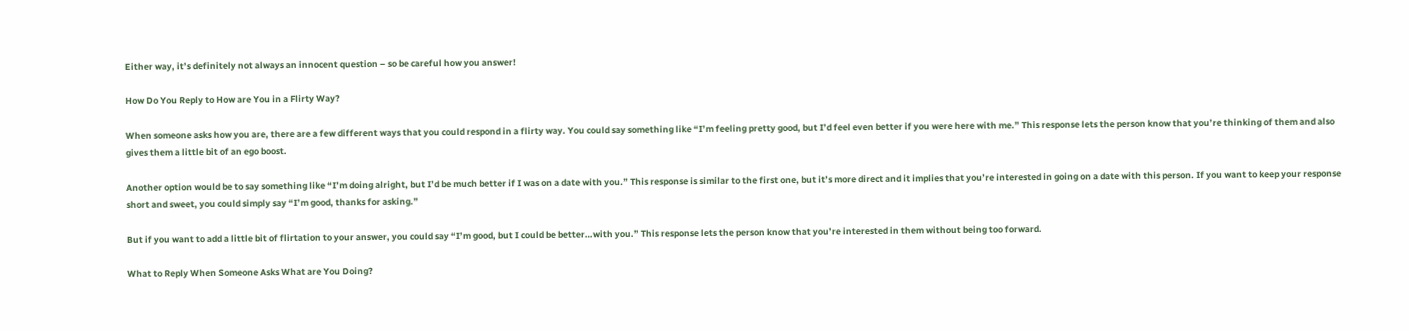Either way, it’s definitely not always an innocent question – so be careful how you answer!

How Do You Reply to How are You in a Flirty Way?

When someone asks how you are, there are a few different ways that you could respond in a flirty way. You could say something like “I’m feeling pretty good, but I’d feel even better if you were here with me.” This response lets the person know that you’re thinking of them and also gives them a little bit of an ego boost.

Another option would be to say something like “I’m doing alright, but I’d be much better if I was on a date with you.” This response is similar to the first one, but it’s more direct and it implies that you’re interested in going on a date with this person. If you want to keep your response short and sweet, you could simply say “I’m good, thanks for asking.”

But if you want to add a little bit of flirtation to your answer, you could say “I’m good, but I could be better…with you.” This response lets the person know that you’re interested in them without being too forward.

What to Reply When Someone Asks What are You Doing?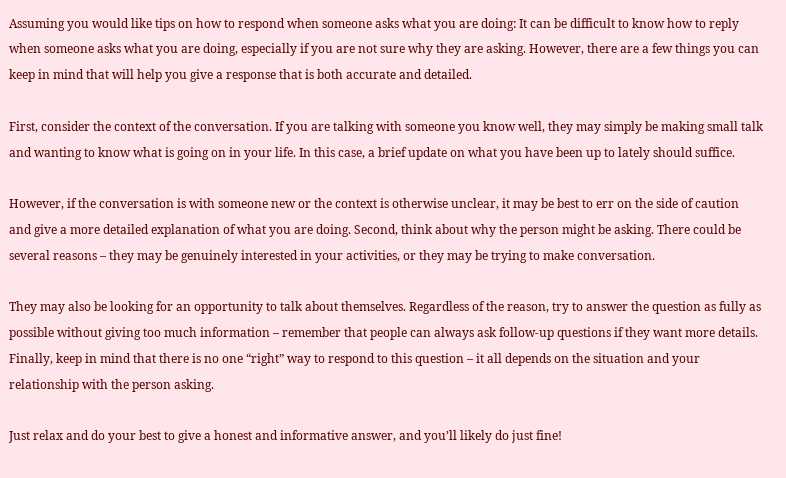Assuming you would like tips on how to respond when someone asks what you are doing: It can be difficult to know how to reply when someone asks what you are doing, especially if you are not sure why they are asking. However, there are a few things you can keep in mind that will help you give a response that is both accurate and detailed.

First, consider the context of the conversation. If you are talking with someone you know well, they may simply be making small talk and wanting to know what is going on in your life. In this case, a brief update on what you have been up to lately should suffice.

However, if the conversation is with someone new or the context is otherwise unclear, it may be best to err on the side of caution and give a more detailed explanation of what you are doing. Second, think about why the person might be asking. There could be several reasons – they may be genuinely interested in your activities, or they may be trying to make conversation.

They may also be looking for an opportunity to talk about themselves. Regardless of the reason, try to answer the question as fully as possible without giving too much information – remember that people can always ask follow-up questions if they want more details. Finally, keep in mind that there is no one “right” way to respond to this question – it all depends on the situation and your relationship with the person asking.

Just relax and do your best to give a honest and informative answer, and you’ll likely do just fine!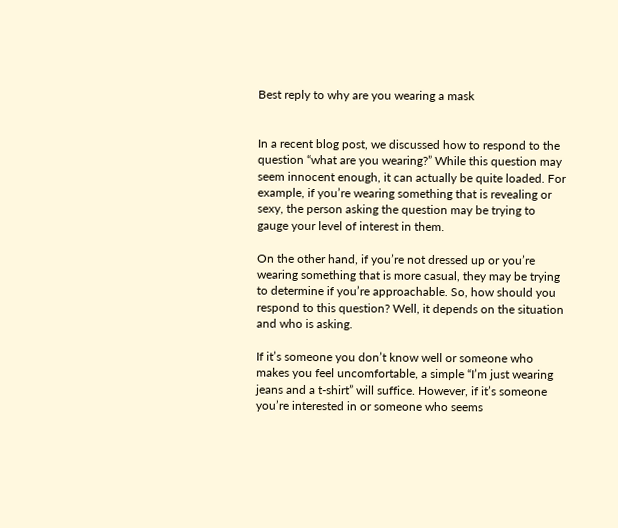Best reply to why are you wearing a mask


In a recent blog post, we discussed how to respond to the question “what are you wearing?” While this question may seem innocent enough, it can actually be quite loaded. For example, if you’re wearing something that is revealing or sexy, the person asking the question may be trying to gauge your level of interest in them.

On the other hand, if you’re not dressed up or you’re wearing something that is more casual, they may be trying to determine if you’re approachable. So, how should you respond to this question? Well, it depends on the situation and who is asking.

If it’s someone you don’t know well or someone who makes you feel uncomfortable, a simple “I’m just wearing jeans and a t-shirt” will suffice. However, if it’s someone you’re interested in or someone who seems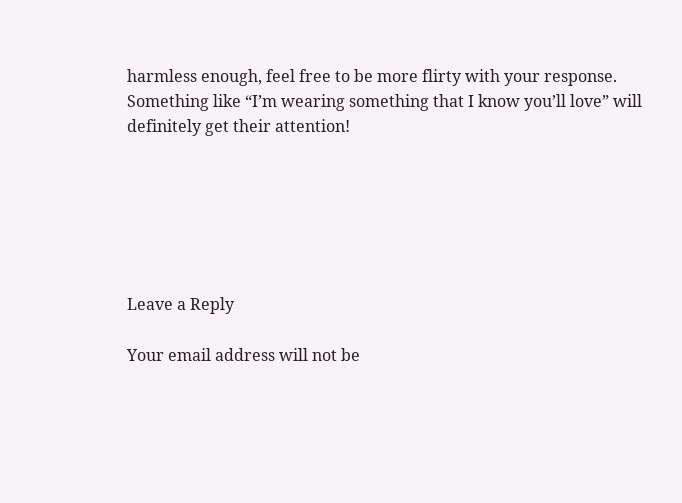harmless enough, feel free to be more flirty with your response. Something like “I’m wearing something that I know you’ll love” will definitely get their attention!






Leave a Reply

Your email address will not be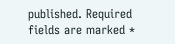published. Required fields are marked *